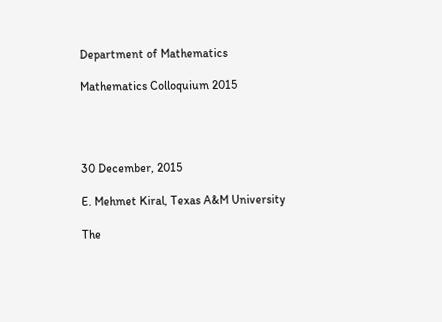Department of Mathematics

Mathematics Colloquium 2015




30 December, 2015

E. Mehmet Kiral, Texas A&M University

The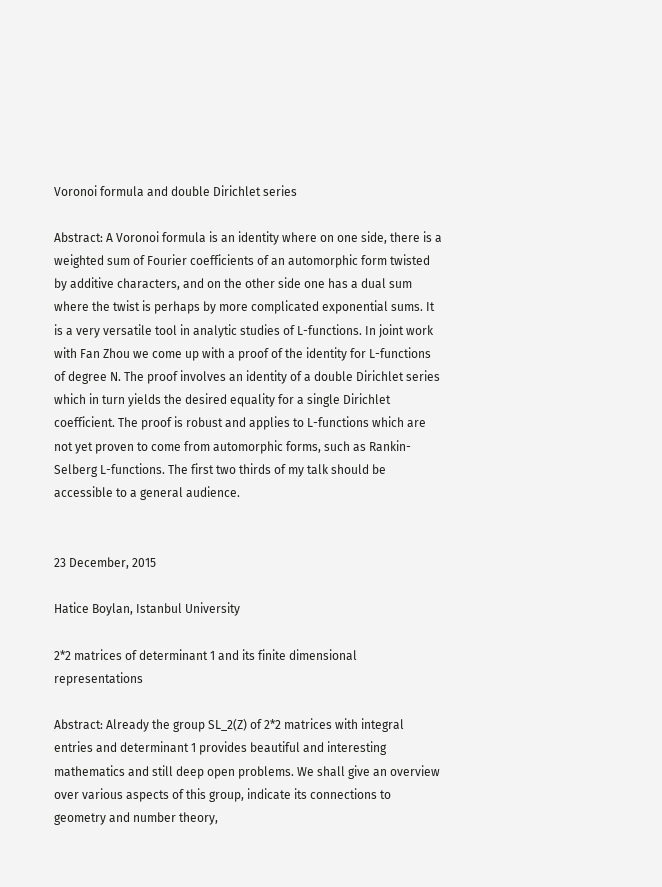Voronoi formula and double Dirichlet series

Abstract: A Voronoi formula is an identity where on one side, there is a weighted sum of Fourier coefficients of an automorphic form twisted by additive characters, and on the other side one has a dual sum where the twist is perhaps by more complicated exponential sums. It is a very versatile tool in analytic studies of L-functions. In joint work with Fan Zhou we come up with a proof of the identity for L-functions of degree N. The proof involves an identity of a double Dirichlet series which in turn yields the desired equality for a single Dirichlet coefficient. The proof is robust and applies to L-functions which are not yet proven to come from automorphic forms, such as Rankin-Selberg L-functions. The first two thirds of my talk should be accessible to a general audience.


23 December, 2015

Hatice Boylan, Istanbul University

2*2 matrices of determinant 1 and its finite dimensional representations

Abstract: Already the group SL_2(Z) of 2*2 matrices with integral entries and determinant 1 provides beautiful and interesting mathematics and still deep open problems. We shall give an overview over various aspects of this group, indicate its connections to geometry and number theory,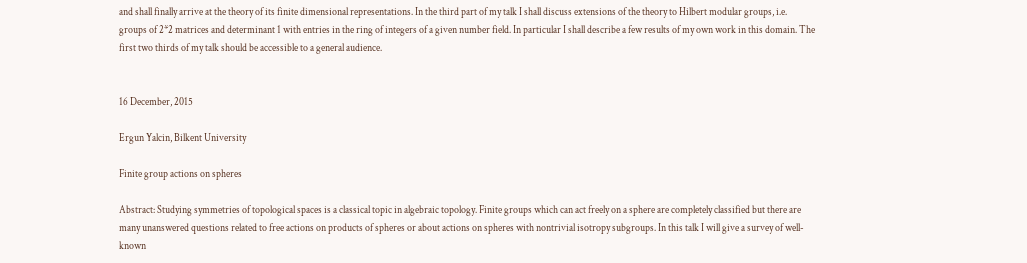and shall finally arrive at the theory of its finite dimensional representations. In the third part of my talk I shall discuss extensions of the theory to Hilbert modular groups, i.e. groups of 2*2 matrices and determinant 1 with entries in the ring of integers of a given number field. In particular I shall describe a few results of my own work in this domain. The first two thirds of my talk should be accessible to a general audience.


16 December, 2015

Ergun Yalcin, Bilkent University

Finite group actions on spheres

Abstract: Studying symmetries of topological spaces is a classical topic in algebraic topology. Finite groups which can act freely on a sphere are completely classified but there are many unanswered questions related to free actions on products of spheres or about actions on spheres with nontrivial isotropy subgroups. In this talk I will give a survey of well-known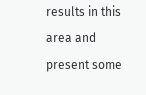results in this area and present some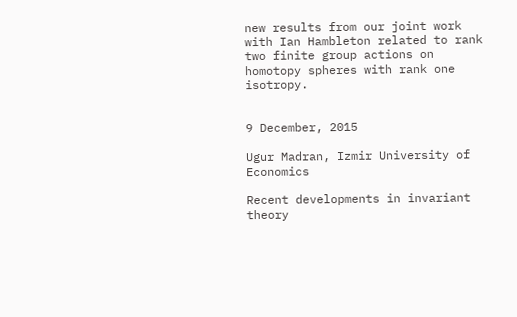new results from our joint work with Ian Hambleton related to rank two finite group actions on homotopy spheres with rank one isotropy.


9 December, 2015

Ugur Madran, Izmir University of Economics

Recent developments in invariant theory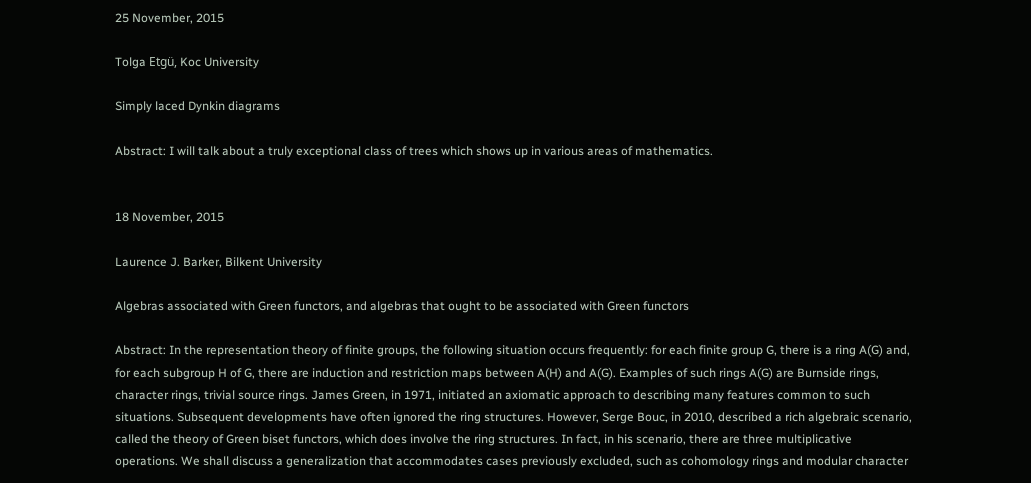25 November, 2015

Tolga Etgü, Koc University

Simply laced Dynkin diagrams

Abstract: I will talk about a truly exceptional class of trees which shows up in various areas of mathematics.


18 November, 2015

Laurence J. Barker, Bilkent University

Algebras associated with Green functors, and algebras that ought to be associated with Green functors

Abstract: In the representation theory of finite groups, the following situation occurs frequently: for each finite group G, there is a ring A(G) and, for each subgroup H of G, there are induction and restriction maps between A(H) and A(G). Examples of such rings A(G) are Burnside rings, character rings, trivial source rings. James Green, in 1971, initiated an axiomatic approach to describing many features common to such situations. Subsequent developments have often ignored the ring structures. However, Serge Bouc, in 2010, described a rich algebraic scenario, called the theory of Green biset functors, which does involve the ring structures. In fact, in his scenario, there are three multiplicative operations. We shall discuss a generalization that accommodates cases previously excluded, such as cohomology rings and modular character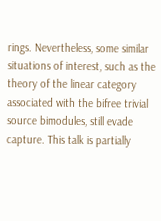rings. Nevertheless, some similar situations of interest, such as the theory of the linear category associated with the bifree trivial source bimodules, still evade capture. This talk is partially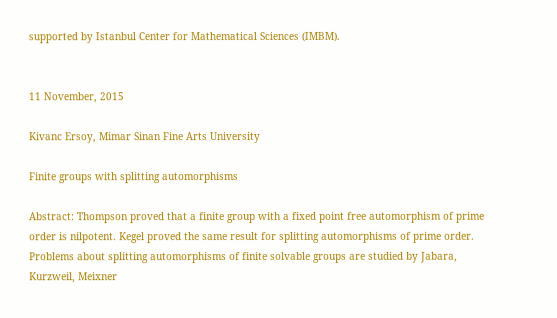supported by Istanbul Center for Mathematical Sciences (IMBM).


11 November, 2015

Kivanc Ersoy, Mimar Sinan Fine Arts University

Finite groups with splitting automorphisms

Abstract: Thompson proved that a finite group with a fixed point free automorphism of prime order is nilpotent. Kegel proved the same result for splitting automorphisms of prime order. Problems about splitting automorphisms of finite solvable groups are studied by Jabara, Kurzweil, Meixner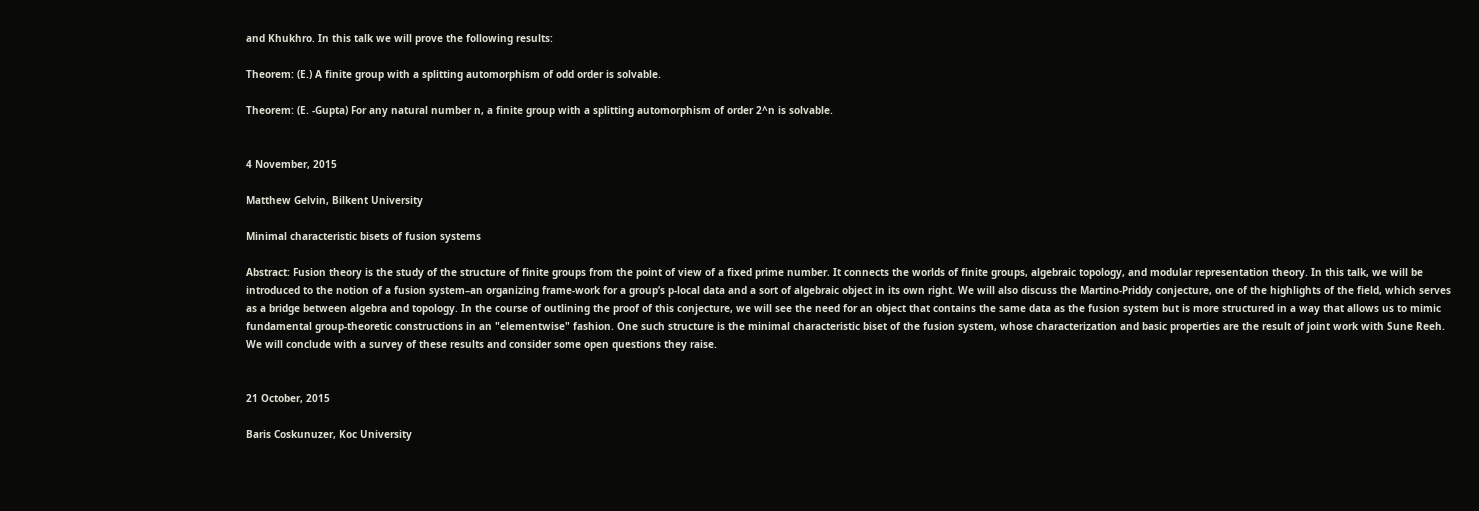and Khukhro. In this talk we will prove the following results:

Theorem: (E.) A finite group with a splitting automorphism of odd order is solvable.

Theorem: (E. -Gupta) For any natural number n, a finite group with a splitting automorphism of order 2^n is solvable.


4 November, 2015

Matthew Gelvin, Bilkent University

Minimal characteristic bisets of fusion systems

Abstract: Fusion theory is the study of the structure of finite groups from the point of view of a fixed prime number. It connects the worlds of finite groups, algebraic topology, and modular representation theory. In this talk, we will be introduced to the notion of a fusion system–an organizing frame-work for a group’s p-local data and a sort of algebraic object in its own right. We will also discuss the Martino-Priddy conjecture, one of the highlights of the field, which serves as a bridge between algebra and topology. In the course of outlining the proof of this conjecture, we will see the need for an object that contains the same data as the fusion system but is more structured in a way that allows us to mimic fundamental group-theoretic constructions in an "elementwise" fashion. One such structure is the minimal characteristic biset of the fusion system, whose characterization and basic properties are the result of joint work with Sune Reeh. We will conclude with a survey of these results and consider some open questions they raise.


21 October, 2015

Baris Coskunuzer, Koc University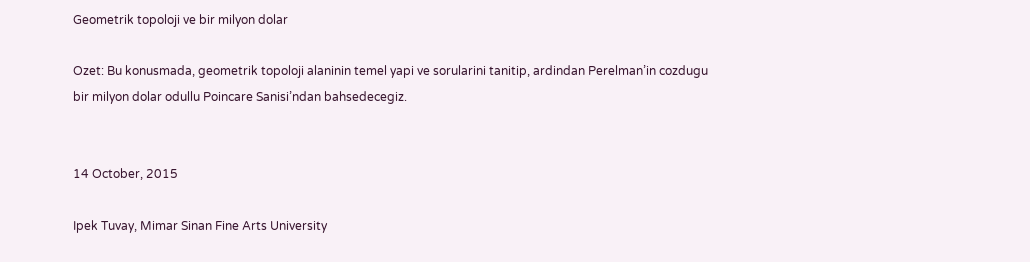Geometrik topoloji ve bir milyon dolar

Ozet: Bu konusmada, geometrik topoloji alaninin temel yapi ve sorularini tanitip, ardindan Perelman’in cozdugu bir milyon dolar odullu Poincare Sanisi’ndan bahsedecegiz.


14 October, 2015

Ipek Tuvay, Mimar Sinan Fine Arts University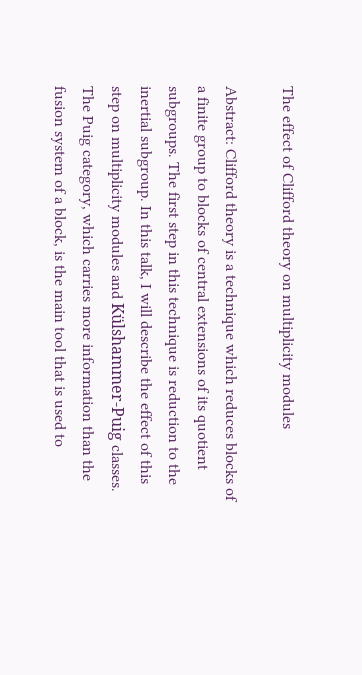The effect of Clifford theory on multiplicity modules

Abstract: Clifford theory is a technique which reduces blocks of a finite group to blocks of central extensions of its quotient subgroups. The first step in this technique is reduction to the inertial subgroup. In this talk, I will describe the effect of this step on multiplicity modules and Külshammer-Puig classes. The Puig category, which carries more information than the fusion system of a block, is the main tool that is used to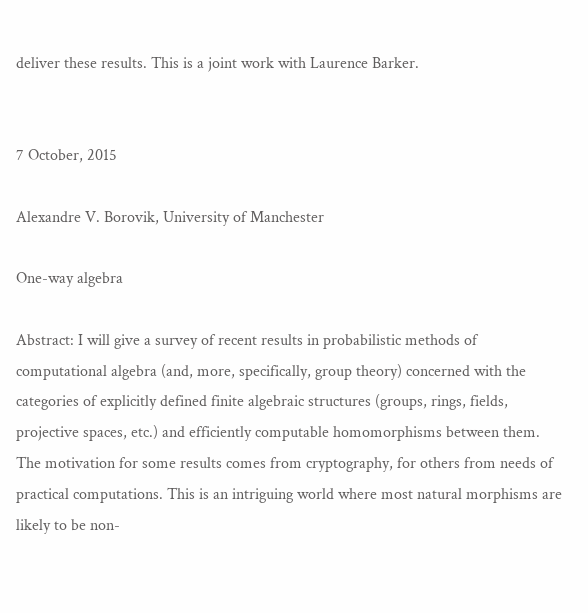deliver these results. This is a joint work with Laurence Barker.


7 October, 2015

Alexandre V. Borovik, University of Manchester

One-way algebra

Abstract: I will give a survey of recent results in probabilistic methods of computational algebra (and, more, specifically, group theory) concerned with the categories of explicitly defined finite algebraic structures (groups, rings, fields, projective spaces, etc.) and efficiently computable homomorphisms between them. The motivation for some results comes from cryptography, for others from needs of practical computations. This is an intriguing world where most natural morphisms are likely to be non-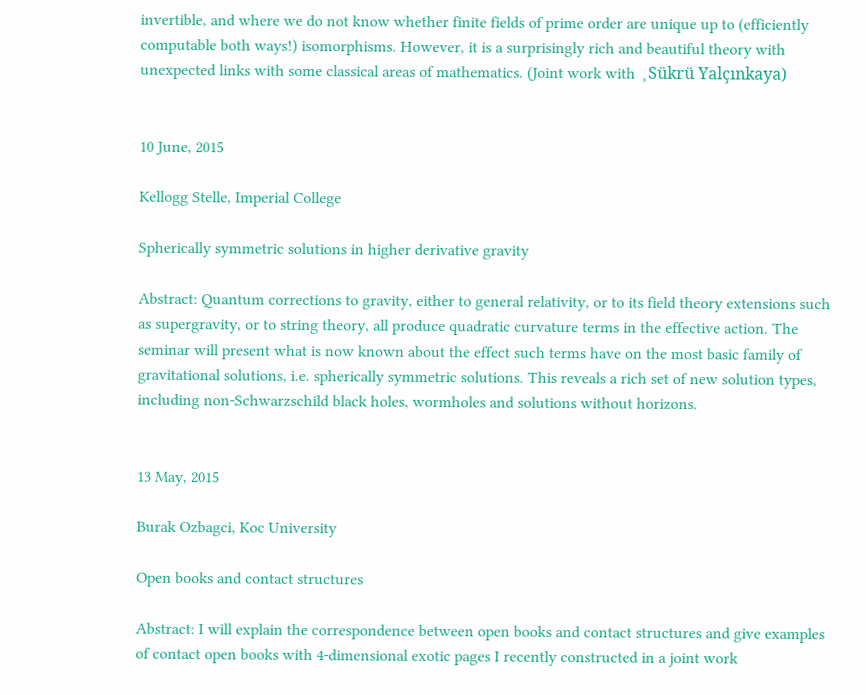invertible, and where we do not know whether finite fields of prime order are unique up to (efficiently computable both ways!) isomorphisms. However, it is a surprisingly rich and beautiful theory with unexpected links with some classical areas of mathematics. (Joint work with ¸Sükrü Yalçınkaya)


10 June, 2015

Kellogg Stelle, Imperial College

Spherically symmetric solutions in higher derivative gravity

Abstract: Quantum corrections to gravity, either to general relativity, or to its field theory extensions such as supergravity, or to string theory, all produce quadratic curvature terms in the effective action. The seminar will present what is now known about the effect such terms have on the most basic family of gravitational solutions, i.e. spherically symmetric solutions. This reveals a rich set of new solution types, including non-Schwarzschild black holes, wormholes and solutions without horizons.


13 May, 2015

Burak Ozbagci, Koc University

Open books and contact structures

Abstract: I will explain the correspondence between open books and contact structures and give examples of contact open books with 4-dimensional exotic pages I recently constructed in a joint work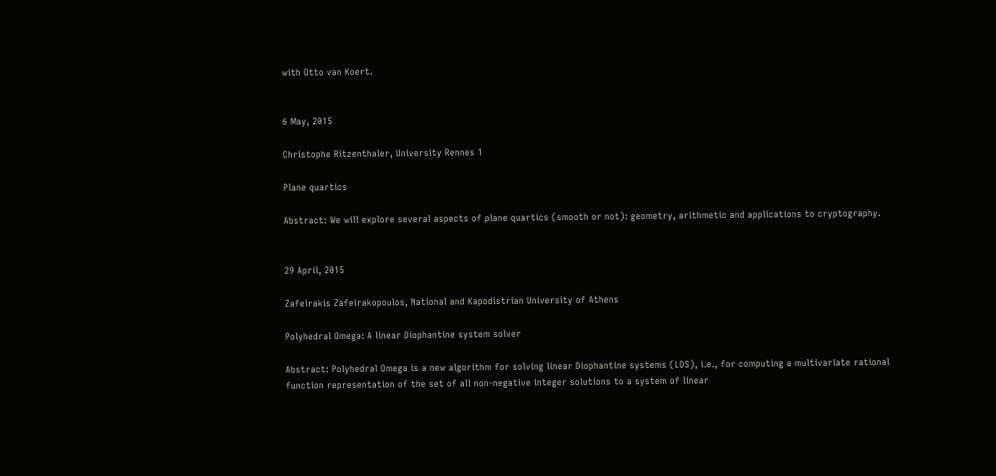with Otto van Koert.


6 May, 2015

Christophe Ritzenthaler, University Rennes 1

Plane quartics

Abstract: We will explore several aspects of plane quartics (smooth or not): geometry, arithmetic and applications to cryptography.


29 April, 2015

Zafeirakis Zafeirakopoulos, National and Kapodistrian University of Athens

Polyhedral Omega: A linear Diophantine system solver

Abstract: Polyhedral Omega is a new algorithm for solving linear Diophantine systems (LDS), i.e., for computing a multivariate rational function representation of the set of all non-negative integer solutions to a system of linear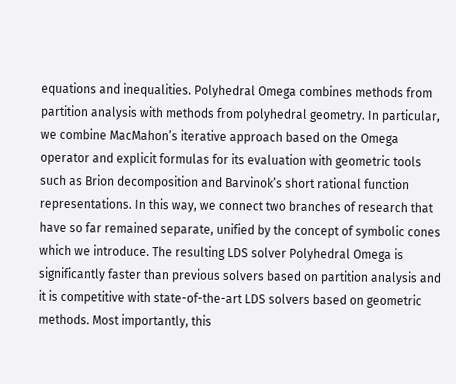equations and inequalities. Polyhedral Omega combines methods from partition analysis with methods from polyhedral geometry. In particular, we combine MacMahon’s iterative approach based on the Omega operator and explicit formulas for its evaluation with geometric tools such as Brion decomposition and Barvinok’s short rational function representations. In this way, we connect two branches of research that have so far remained separate, unified by the concept of symbolic cones which we introduce. The resulting LDS solver Polyhedral Omega is significantly faster than previous solvers based on partition analysis and it is competitive with state-of-the-art LDS solvers based on geometric methods. Most importantly, this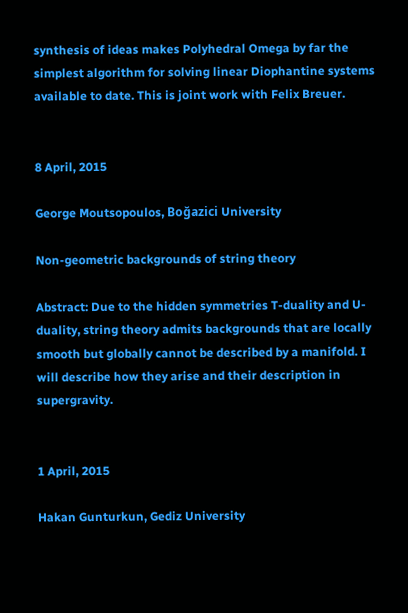synthesis of ideas makes Polyhedral Omega by far the simplest algorithm for solving linear Diophantine systems available to date. This is joint work with Felix Breuer.


8 April, 2015

George Moutsopoulos, Boğazici University

Non-geometric backgrounds of string theory

Abstract: Due to the hidden symmetries T-duality and U-duality, string theory admits backgrounds that are locally smooth but globally cannot be described by a manifold. I will describe how they arise and their description in supergravity.


1 April, 2015

Hakan Gunturkun, Gediz University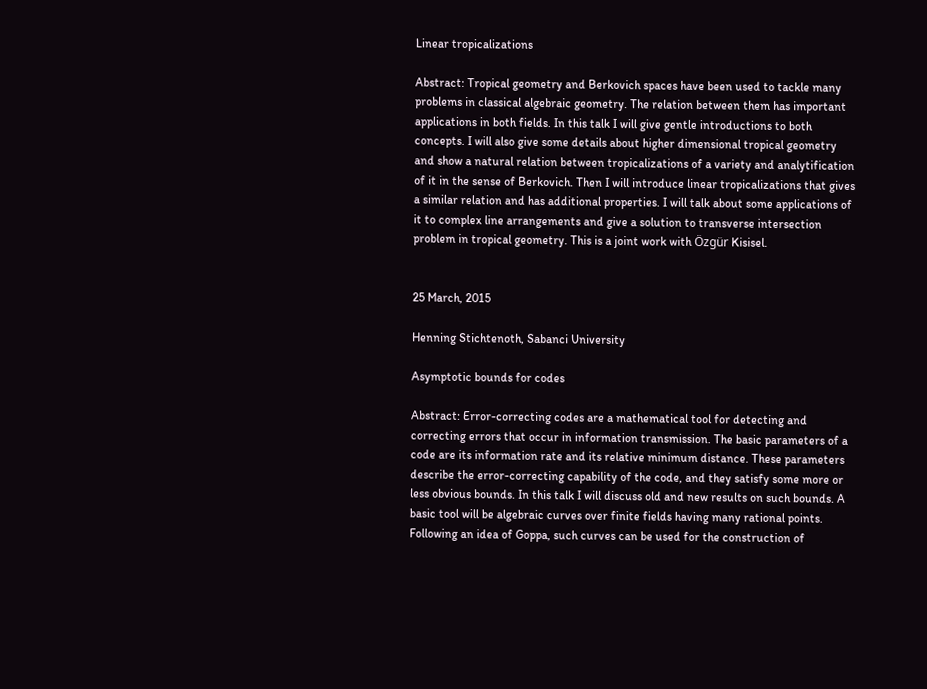Linear tropicalizations

Abstract: Tropical geometry and Berkovich spaces have been used to tackle many problems in classical algebraic geometry. The relation between them has important applications in both fields. In this talk I will give gentle introductions to both concepts. I will also give some details about higher dimensional tropical geometry and show a natural relation between tropicalizations of a variety and analytification of it in the sense of Berkovich. Then I will introduce linear tropicalizations that gives a similar relation and has additional properties. I will talk about some applications of it to complex line arrangements and give a solution to transverse intersection problem in tropical geometry. This is a joint work with Özgür Kisisel.


25 March, 2015

Henning Stichtenoth, Sabanci University

Asymptotic bounds for codes

Abstract: Error-correcting codes are a mathematical tool for detecting and correcting errors that occur in information transmission. The basic parameters of a code are its information rate and its relative minimum distance. These parameters describe the error-correcting capability of the code, and they satisfy some more or less obvious bounds. In this talk I will discuss old and new results on such bounds. A basic tool will be algebraic curves over finite fields having many rational points. Following an idea of Goppa, such curves can be used for the construction of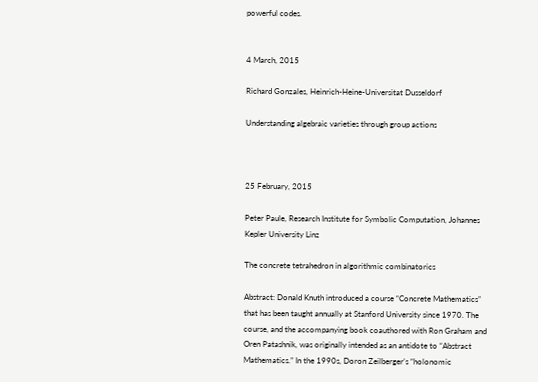powerful codes.


4 March, 2015

Richard Gonzales, Heinrich-Heine-Universitat Dusseldorf

Understanding algebraic varieties through group actions



25 February, 2015

Peter Paule, Research Institute for Symbolic Computation, Johannes Kepler University Linz

The concrete tetrahedron in algorithmic combinatorics

Abstract: Donald Knuth introduced a course “Concrete Mathematics” that has been taught annually at Stanford University since 1970. The course, and the accompanying book coauthored with Ron Graham and Oren Patashnik, was originally intended as an antidote to “Abstract Mathematics.” In the 1990s, Doron Zeilberger’s “holonomic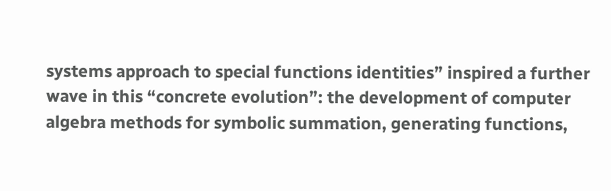systems approach to special functions identities” inspired a further wave in this “concrete evolution”: the development of computer algebra methods for symbolic summation, generating functions,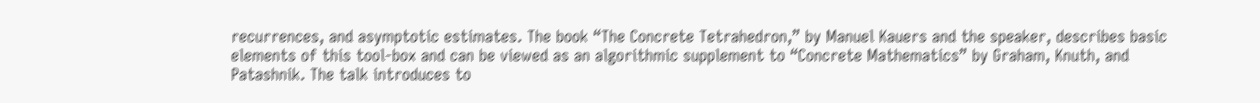recurrences, and asymptotic estimates. The book “The Concrete Tetrahedron,” by Manuel Kauers and the speaker, describes basic elements of this tool-box and can be viewed as an algorithmic supplement to “Concrete Mathematics” by Graham, Knuth, and Patashnik. The talk introduces to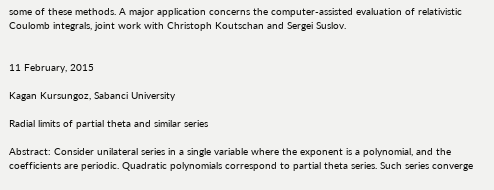some of these methods. A major application concerns the computer-assisted evaluation of relativistic Coulomb integrals, joint work with Christoph Koutschan and Sergei Suslov.


11 February, 2015

Kagan Kursungoz, Sabanci University

Radial limits of partial theta and similar series

Abstract: Consider unilateral series in a single variable where the exponent is a polynomial, and the coefficients are periodic. Quadratic polynomials correspond to partial theta series. Such series converge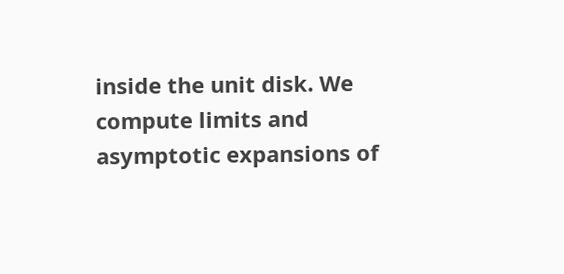inside the unit disk. We compute limits and asymptotic expansions of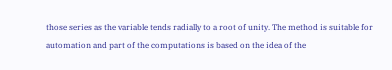those series as the variable tends radially to a root of unity. The method is suitable for automation and part of the computations is based on the idea of the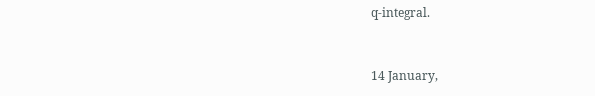q-integral.


14 January,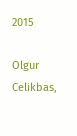2015

Olgur Celikbas,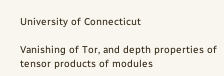University of Connecticut

Vanishing of Tor, and depth properties of tensor products of modules